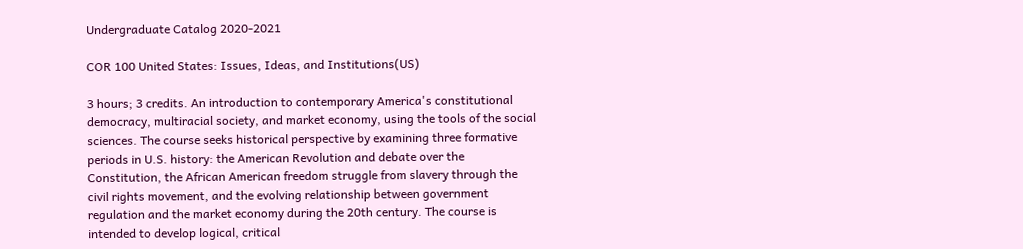Undergraduate Catalog 2020-2021

COR 100 United States: Issues, Ideas, and Institutions(US)

3 hours; 3 credits. An introduction to contemporary America's constitutional democracy, multiracial society, and market economy, using the tools of the social sciences. The course seeks historical perspective by examining three formative periods in U.S. history: the American Revolution and debate over the Constitution, the African American freedom struggle from slavery through the civil rights movement, and the evolving relationship between government regulation and the market economy during the 20th century. The course is intended to develop logical, critical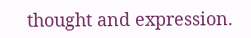thought and expression.